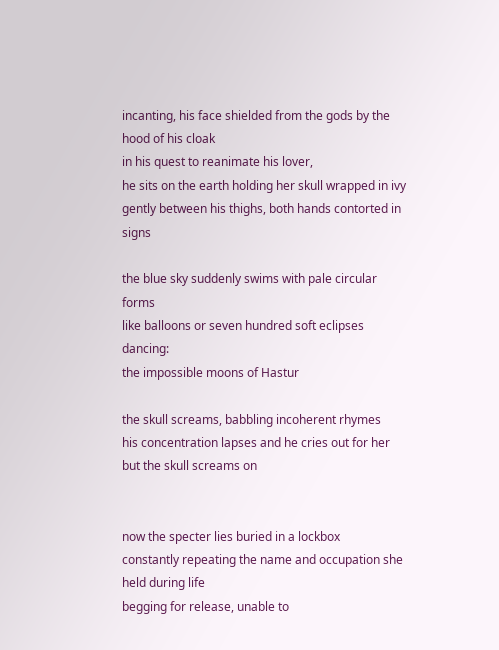incanting, his face shielded from the gods by the hood of his cloak
in his quest to reanimate his lover,
he sits on the earth holding her skull wrapped in ivy
gently between his thighs, both hands contorted in signs

the blue sky suddenly swims with pale circular forms
like balloons or seven hundred soft eclipses dancing:
the impossible moons of Hastur

the skull screams, babbling incoherent rhymes
his concentration lapses and he cries out for her
but the skull screams on


now the specter lies buried in a lockbox
constantly repeating the name and occupation she held during life
begging for release, unable to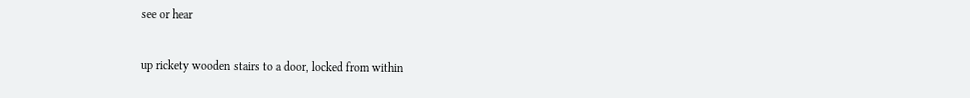see or hear

up rickety wooden stairs to a door, locked from within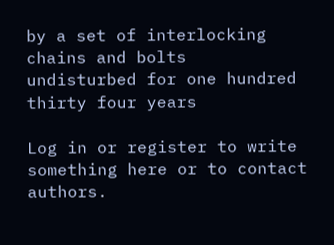by a set of interlocking chains and bolts
undisturbed for one hundred thirty four years

Log in or register to write something here or to contact authors.